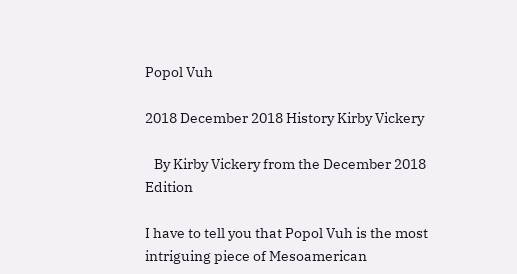Popol Vuh

2018 December 2018 History Kirby Vickery

   By Kirby Vickery from the December 2018 Edition

I have to tell you that Popol Vuh is the most intriguing piece of Mesoamerican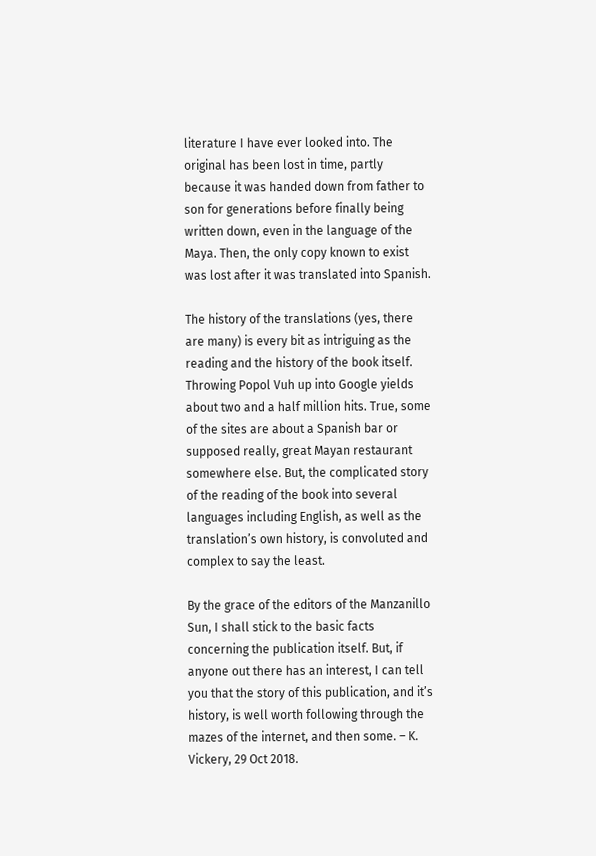literature I have ever looked into. The original has been lost in time, partly because it was handed down from father to son for generations before finally being written down, even in the language of the Maya. Then, the only copy known to exist was lost after it was translated into Spanish.

The history of the translations (yes, there are many) is every bit as intriguing as the reading and the history of the book itself. Throwing Popol Vuh up into Google yields about two and a half million hits. True, some of the sites are about a Spanish bar or supposed really, great Mayan restaurant somewhere else. But, the complicated story of the reading of the book into several languages including English, as well as the translation’s own history, is convoluted and complex to say the least.

By the grace of the editors of the Manzanillo Sun, I shall stick to the basic facts concerning the publication itself. But, if anyone out there has an interest, I can tell you that the story of this publication, and it’s history, is well worth following through the mazes of the internet, and then some. – K. Vickery, 29 Oct 2018.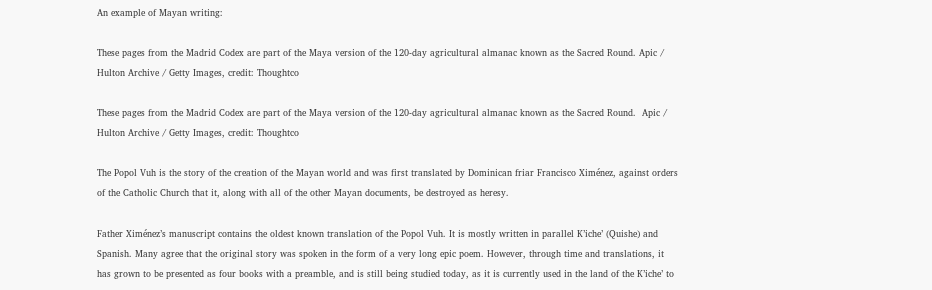An example of Mayan writing:

These pages from the Madrid Codex are part of the Maya version of the 120-day agricultural almanac known as the Sacred Round. Apic / Hulton Archive / Getty Images, credit: Thoughtco

These pages from the Madrid Codex are part of the Maya version of the 120-day agricultural almanac known as the Sacred Round.  Apic / Hulton Archive / Getty Images, credit: Thoughtco

The Popol Vuh is the story of the creation of the Mayan world and was first translated by Dominican friar Francisco Ximénez, against orders of the Catholic Church that it, along with all of the other Mayan documents, be destroyed as heresy.

Father Ximénez’s manuscript contains the oldest known translation of the Popol Vuh. It is mostly written in parallel K’iche’ (Quishe) and Spanish. Many agree that the original story was spoken in the form of a very long epic poem. However, through time and translations, it has grown to be presented as four books with a preamble, and is still being studied today, as it is currently used in the land of the K’iche’ to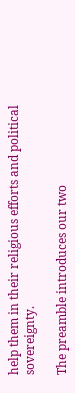help them in their religious efforts and political sovereignty.

The preamble introduces our two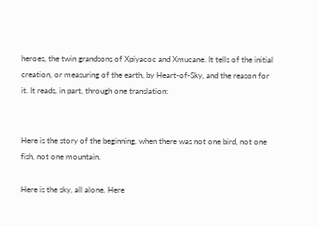heroes, the twin grandsons of Xpiyacoc and Xmucane. It tells of the initial creation, or measuring of the earth, by Heart-of-Sky, and the reason for it. It reads, in part, through one translation:


Here is the story of the beginning, when there was not one bird, not one fish, not one mountain.

Here is the sky, all alone. Here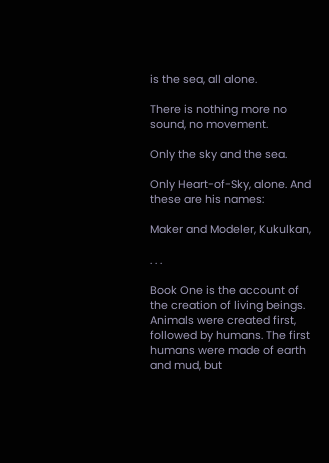is the sea, all alone.

There is nothing more no sound, no movement.

Only the sky and the sea.

Only Heart-of-Sky, alone. And these are his names:

Maker and Modeler, Kukulkan,

. . .

Book One is the account of the creation of living beings. Animals were created first, followed by humans. The first humans were made of earth and mud, but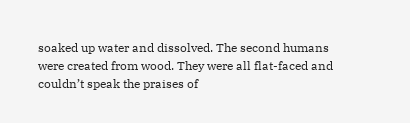soaked up water and dissolved. The second humans were created from wood. They were all flat-faced and couldn’t speak the praises of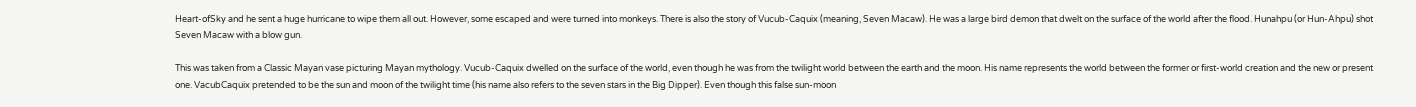Heart-ofSky and he sent a huge hurricane to wipe them all out. However, some escaped and were turned into monkeys. There is also the story of Vucub-Caquix (meaning, Seven Macaw). He was a large bird demon that dwelt on the surface of the world after the flood. Hunahpu (or Hun-Ahpu) shot Seven Macaw with a blow gun.

This was taken from a Classic Mayan vase picturing Mayan mythology. Vucub-Caquix dwelled on the surface of the world, even though he was from the twilight world between the earth and the moon. His name represents the world between the former or first-world creation and the new or present one. VacubCaquix pretended to be the sun and moon of the twilight time (his name also refers to the seven stars in the Big Dipper). Even though this false sun-moon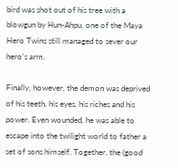bird was shot out of his tree with a blowgun by Hun-Ahpu, one of the Maya Hero Twins still managed to sever our hero’s arm.

Finally, however, the demon was deprived of his teeth, his eyes, his riches and his power. Even wounded, he was able to escape into the twilight world to father a set of sons himself. Together, the (good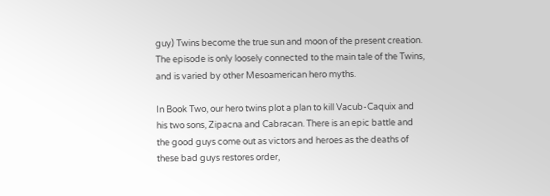guy) Twins become the true sun and moon of the present creation. The episode is only loosely connected to the main tale of the Twins, and is varied by other Mesoamerican hero myths.

In Book Two, our hero twins plot a plan to kill Vacub-Caquix and his two sons, Zipacna and Cabracan. There is an epic battle and the good guys come out as victors and heroes as the deaths of these bad guys restores order,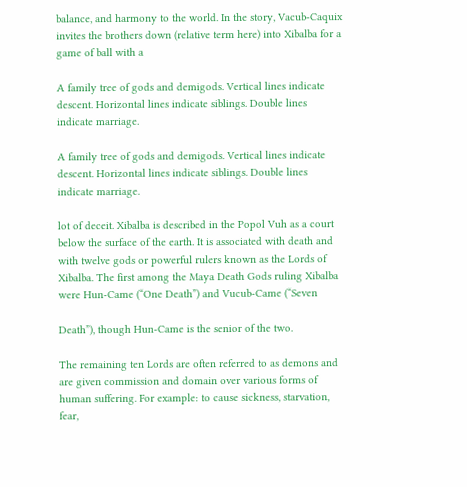balance, and harmony to the world. In the story, Vacub-Caquix invites the brothers down (relative term here) into Xibalba for a game of ball with a

A family tree of gods and demigods. Vertical lines indicate descent. Horizontal lines indicate siblings. Double lines indicate marriage.

A family tree of gods and demigods. Vertical lines indicate descent. Horizontal lines indicate siblings. Double lines indicate marriage.

lot of deceit. Xibalba is described in the Popol Vuh as a court below the surface of the earth. It is associated with death and with twelve gods or powerful rulers known as the Lords of Xibalba. The first among the Maya Death Gods ruling Xibalba were Hun-Came (“One Death”) and Vucub-Came (“Seven

Death”), though Hun-Came is the senior of the two.

The remaining ten Lords are often referred to as demons and are given commission and domain over various forms of human suffering. For example: to cause sickness, starvation, fear,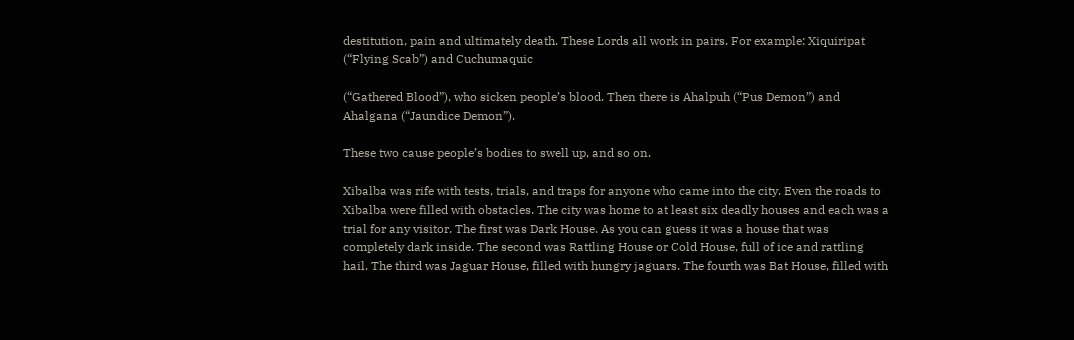destitution, pain and ultimately death. These Lords all work in pairs. For example: Xiquiripat (“Flying Scab”) and Cuchumaquic

(“Gathered Blood”), who sicken people’s blood. Then there is Ahalpuh (“Pus Demon”) and Ahalgana (“Jaundice Demon”).

These two cause people’s bodies to swell up, and so on.

Xibalba was rife with tests, trials, and traps for anyone who came into the city. Even the roads to Xibalba were filled with obstacles. The city was home to at least six deadly houses and each was a trial for any visitor. The first was Dark House. As you can guess it was a house that was completely dark inside. The second was Rattling House or Cold House, full of ice and rattling hail. The third was Jaguar House, filled with hungry jaguars. The fourth was Bat House, filled with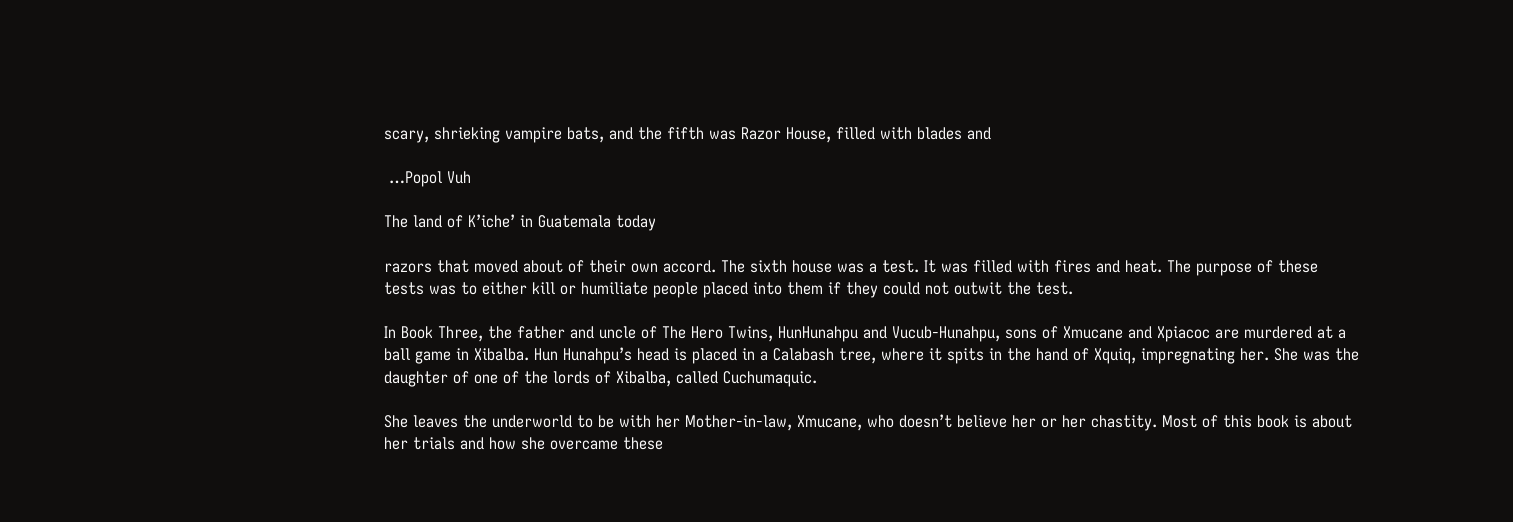scary, shrieking vampire bats, and the fifth was Razor House, filled with blades and

 …Popol Vuh

The land of K’iche’ in Guatemala today

razors that moved about of their own accord. The sixth house was a test. It was filled with fires and heat. The purpose of these tests was to either kill or humiliate people placed into them if they could not outwit the test.

In Book Three, the father and uncle of The Hero Twins, HunHunahpu and Vucub-Hunahpu, sons of Xmucane and Xpiacoc are murdered at a ball game in Xibalba. Hun Hunahpu’s head is placed in a Calabash tree, where it spits in the hand of Xquiq, impregnating her. She was the daughter of one of the lords of Xibalba, called Cuchumaquic.

She leaves the underworld to be with her Mother-in-law, Xmucane, who doesn’t believe her or her chastity. Most of this book is about her trials and how she overcame these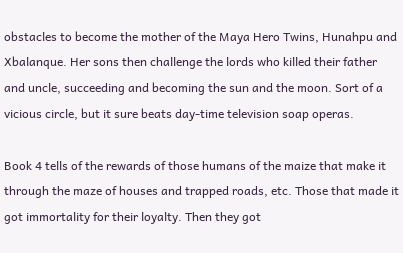obstacles to become the mother of the Maya Hero Twins, Hunahpu and Xbalanque. Her sons then challenge the lords who killed their father and uncle, succeeding and becoming the sun and the moon. Sort of a vicious circle, but it sure beats day-time television soap operas.

Book 4 tells of the rewards of those humans of the maize that make it through the maze of houses and trapped roads, etc. Those that made it got immortality for their loyalty. Then they got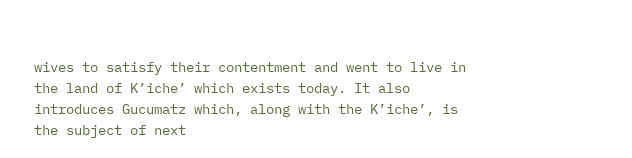wives to satisfy their contentment and went to live in the land of K’iche’ which exists today. It also introduces Gucumatz which, along with the K’iche’, is the subject of next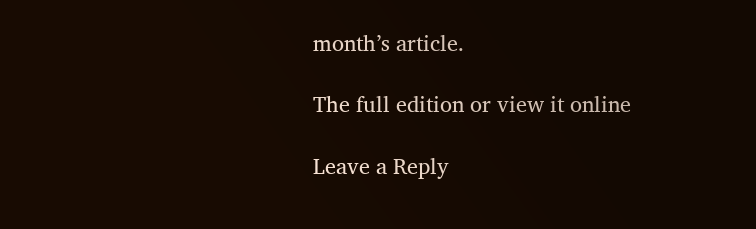month’s article.

The full edition or view it online

Leave a Reply